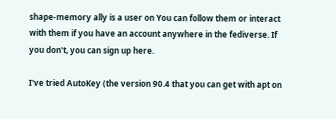shape-memory ally is a user on You can follow them or interact with them if you have an account anywhere in the fediverse. If you don't, you can sign up here.

I've tried AutoKey (the version 90.4 that you can get with apt on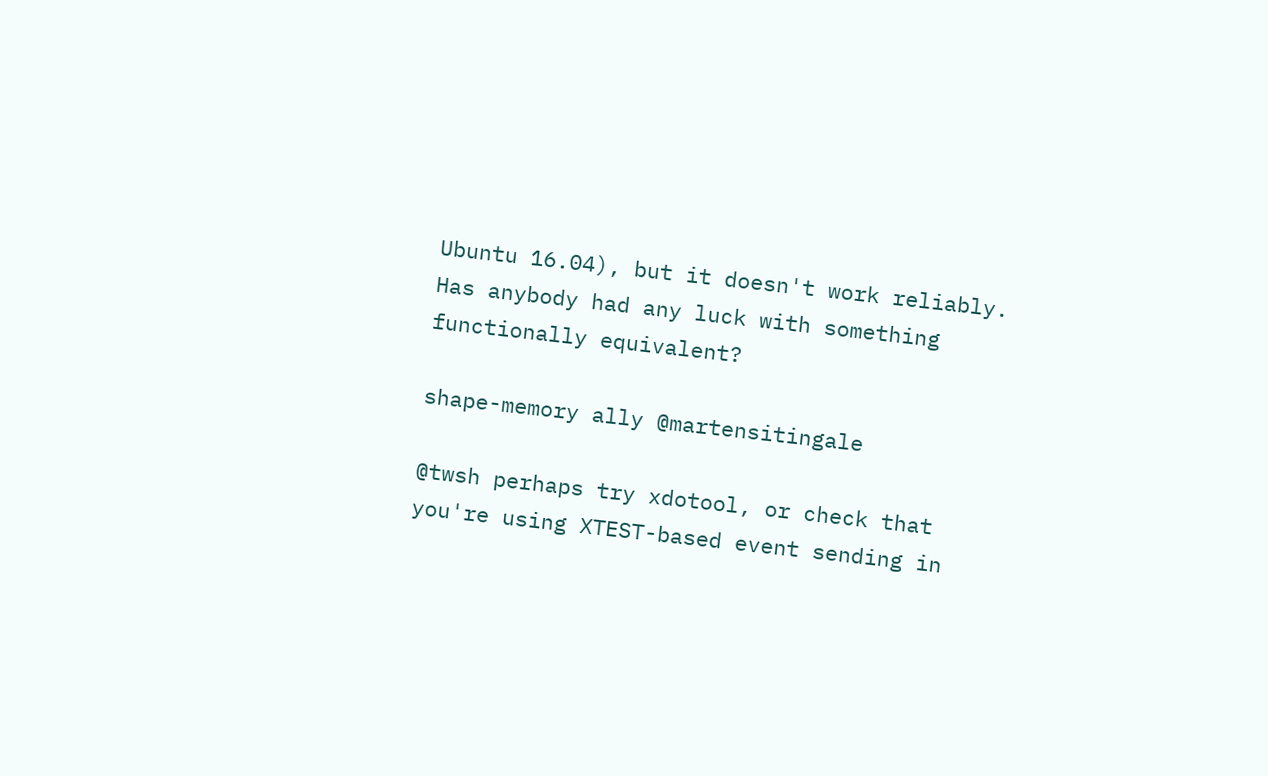Ubuntu 16.04), but it doesn't work reliably. Has anybody had any luck with something functionally equivalent?

shape-memory ally @martensitingale

@twsh perhaps try xdotool, or check that you're using XTEST-based event sending in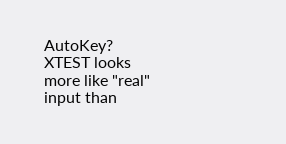AutoKey? XTEST looks more like "real" input than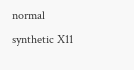normal synthetic X11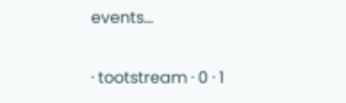events...

· tootstream · 0 · 1